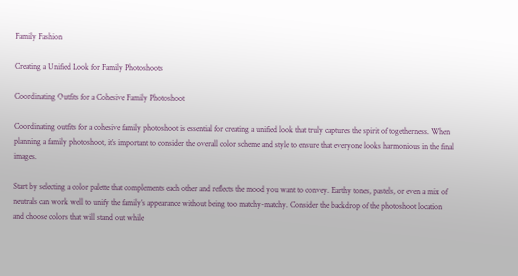Family Fashion

Creating a Unified Look for Family Photoshoots

Coordinating Outfits for a Cohesive Family Photoshoot

Coordinating outfits for a cohesive family photoshoot is essential for creating a unified look that truly captures the spirit of togetherness. When planning a family photoshoot, it’s important to consider the overall color scheme and style to ensure that everyone looks harmonious in the final images.

Start by selecting a color palette that complements each other and reflects the mood you want to convey. Earthy tones, pastels, or even a mix of neutrals can work well to unify the family’s appearance without being too matchy-matchy. Consider the backdrop of the photoshoot location and choose colors that will stand out while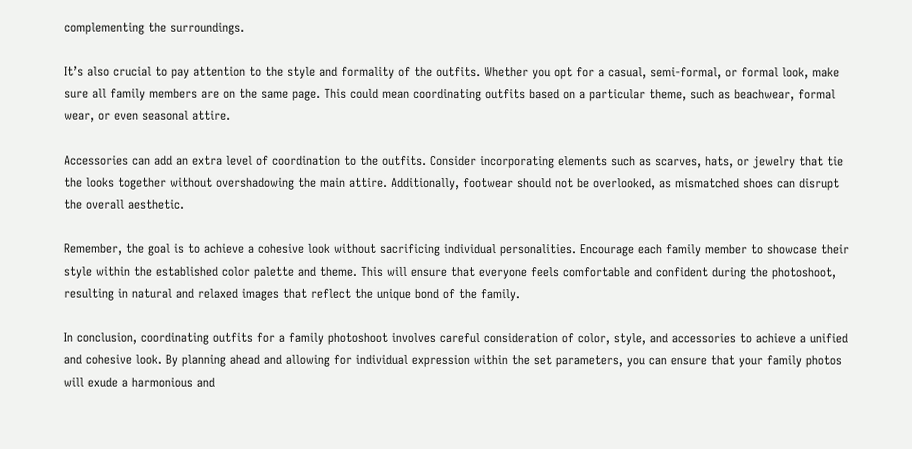complementing the surroundings.

It’s also crucial to pay attention to the style and formality of the outfits. Whether you opt for a casual, semi-formal, or formal look, make sure all family members are on the same page. This could mean coordinating outfits based on a particular theme, such as beachwear, formal wear, or even seasonal attire.

Accessories can add an extra level of coordination to the outfits. Consider incorporating elements such as scarves, hats, or jewelry that tie the looks together without overshadowing the main attire. Additionally, footwear should not be overlooked, as mismatched shoes can disrupt the overall aesthetic.

Remember, the goal is to achieve a cohesive look without sacrificing individual personalities. Encourage each family member to showcase their style within the established color palette and theme. This will ensure that everyone feels comfortable and confident during the photoshoot, resulting in natural and relaxed images that reflect the unique bond of the family.

In conclusion, coordinating outfits for a family photoshoot involves careful consideration of color, style, and accessories to achieve a unified and cohesive look. By planning ahead and allowing for individual expression within the set parameters, you can ensure that your family photos will exude a harmonious and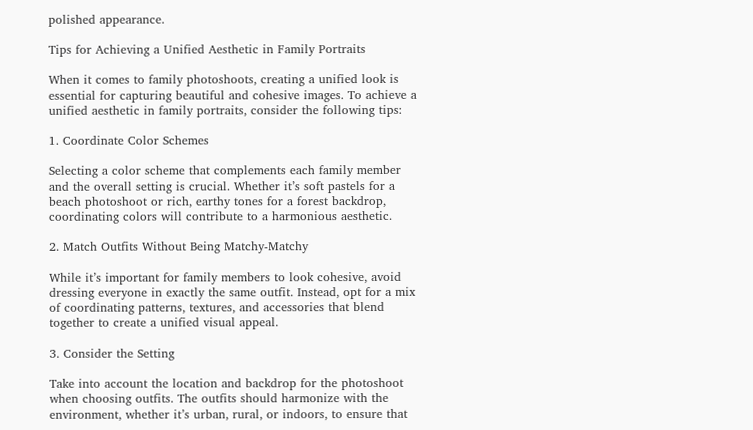polished appearance.

Tips for Achieving a Unified Aesthetic in Family Portraits

When it comes to family photoshoots, creating a unified look is essential for capturing beautiful and cohesive images. To achieve a unified aesthetic in family portraits, consider the following tips:

1. Coordinate Color Schemes

Selecting a color scheme that complements each family member and the overall setting is crucial. Whether it’s soft pastels for a beach photoshoot or rich, earthy tones for a forest backdrop, coordinating colors will contribute to a harmonious aesthetic.

2. Match Outfits Without Being Matchy-Matchy

While it’s important for family members to look cohesive, avoid dressing everyone in exactly the same outfit. Instead, opt for a mix of coordinating patterns, textures, and accessories that blend together to create a unified visual appeal.

3. Consider the Setting

Take into account the location and backdrop for the photoshoot when choosing outfits. The outfits should harmonize with the environment, whether it’s urban, rural, or indoors, to ensure that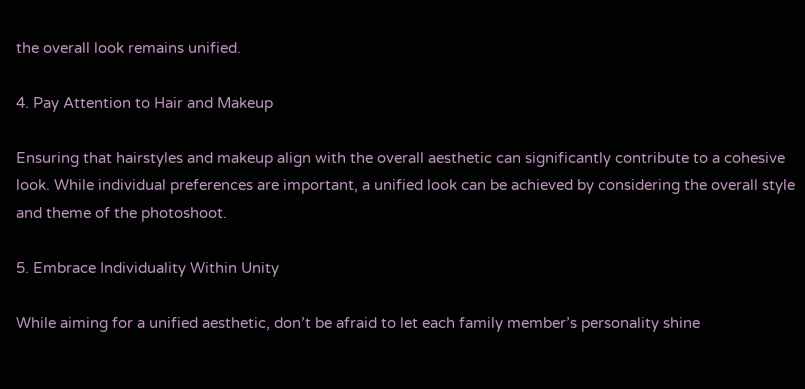the overall look remains unified.

4. Pay Attention to Hair and Makeup

Ensuring that hairstyles and makeup align with the overall aesthetic can significantly contribute to a cohesive look. While individual preferences are important, a unified look can be achieved by considering the overall style and theme of the photoshoot.

5. Embrace Individuality Within Unity

While aiming for a unified aesthetic, don’t be afraid to let each family member’s personality shine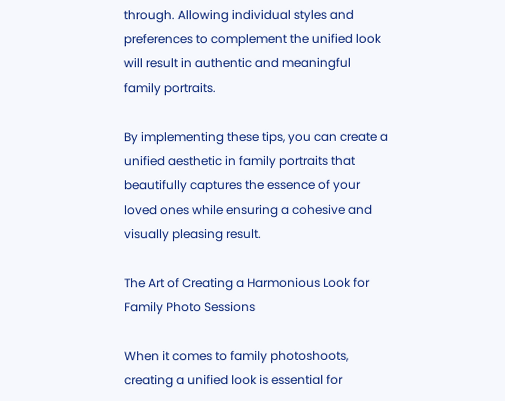through. Allowing individual styles and preferences to complement the unified look will result in authentic and meaningful family portraits.

By implementing these tips, you can create a unified aesthetic in family portraits that beautifully captures the essence of your loved ones while ensuring a cohesive and visually pleasing result.

The Art of Creating a Harmonious Look for Family Photo Sessions

When it comes to family photoshoots, creating a unified look is essential for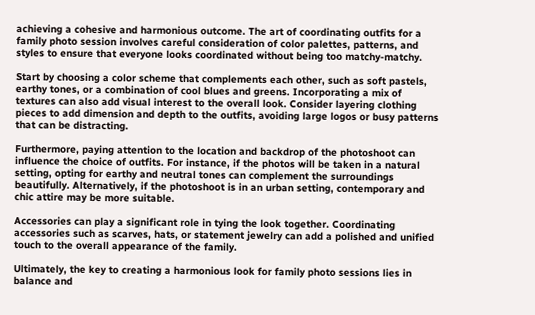achieving a cohesive and harmonious outcome. The art of coordinating outfits for a family photo session involves careful consideration of color palettes, patterns, and styles to ensure that everyone looks coordinated without being too matchy-matchy.

Start by choosing a color scheme that complements each other, such as soft pastels, earthy tones, or a combination of cool blues and greens. Incorporating a mix of textures can also add visual interest to the overall look. Consider layering clothing pieces to add dimension and depth to the outfits, avoiding large logos or busy patterns that can be distracting.

Furthermore, paying attention to the location and backdrop of the photoshoot can influence the choice of outfits. For instance, if the photos will be taken in a natural setting, opting for earthy and neutral tones can complement the surroundings beautifully. Alternatively, if the photoshoot is in an urban setting, contemporary and chic attire may be more suitable.

Accessories can play a significant role in tying the look together. Coordinating accessories such as scarves, hats, or statement jewelry can add a polished and unified touch to the overall appearance of the family.

Ultimately, the key to creating a harmonious look for family photo sessions lies in balance and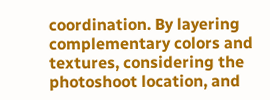coordination. By layering complementary colors and textures, considering the photoshoot location, and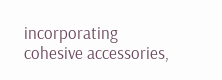incorporating cohesive accessories,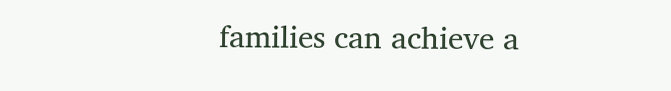families can achieve a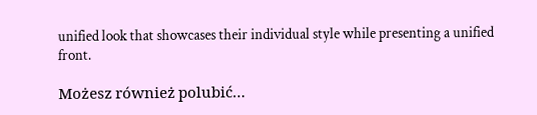unified look that showcases their individual style while presenting a unified front.

Możesz również polubić…